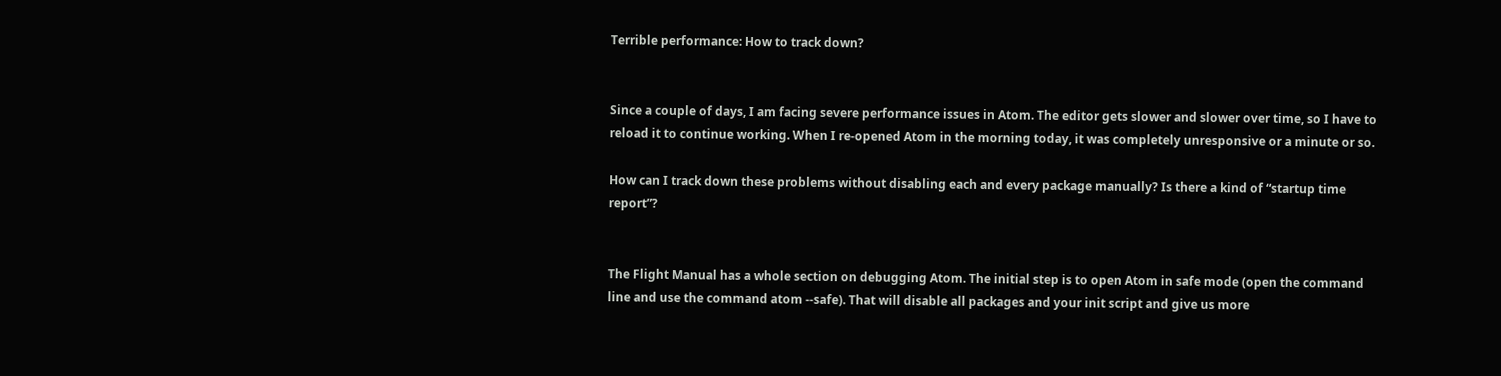Terrible performance: How to track down?


Since a couple of days, I am facing severe performance issues in Atom. The editor gets slower and slower over time, so I have to reload it to continue working. When I re-opened Atom in the morning today, it was completely unresponsive or a minute or so.

How can I track down these problems without disabling each and every package manually? Is there a kind of “startup time report”?


The Flight Manual has a whole section on debugging Atom. The initial step is to open Atom in safe mode (open the command line and use the command atom --safe). That will disable all packages and your init script and give us more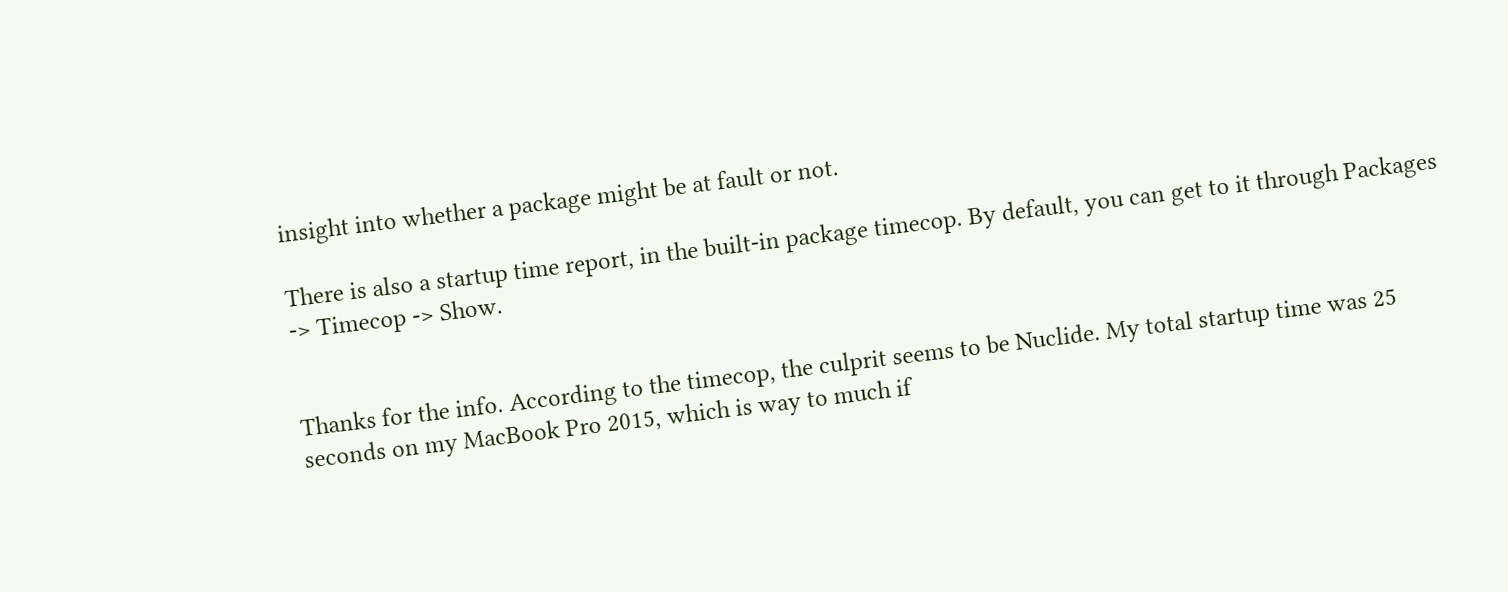insight into whether a package might be at fault or not.

There is also a startup time report, in the built-in package timecop. By default, you can get to it through Packages -> Timecop -> Show.


Thanks for the info. According to the timecop, the culprit seems to be Nuclide. My total startup time was 25 seconds on my MacBook Pro 2015, which is way to much if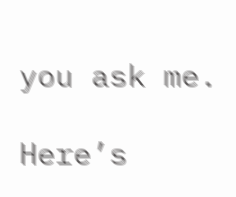you ask me.

Here’s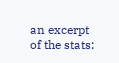an excerpt of the stats: